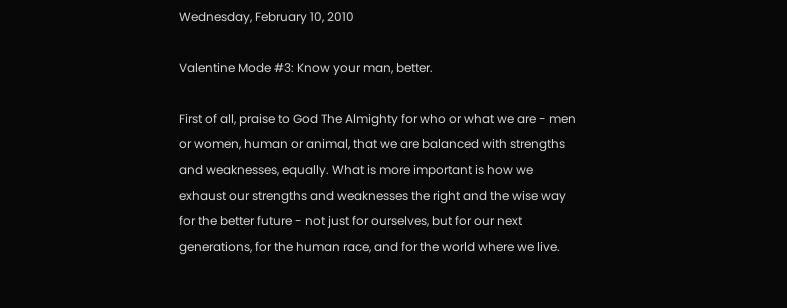Wednesday, February 10, 2010

Valentine Mode #3: Know your man, better.

First of all, praise to God The Almighty for who or what we are - men or women, human or animal, that we are balanced with strengths and weaknesses, equally. What is more important is how we exhaust our strengths and weaknesses the right and the wise way for the better future - not just for ourselves, but for our next generations, for the human race, and for the world where we live.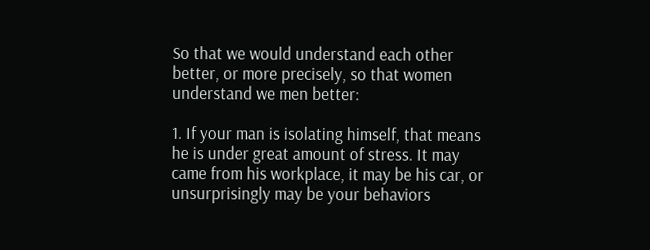So that we would understand each other better, or more precisely, so that women understand we men better:

1. If your man is isolating himself, that means he is under great amount of stress. It may came from his workplace, it may be his car, or unsurprisingly may be your behaviors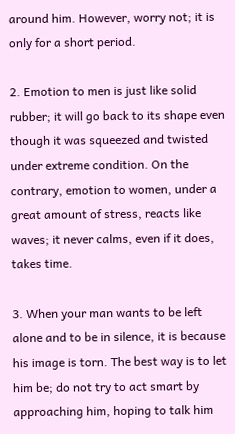around him. However, worry not; it is only for a short period.

2. Emotion to men is just like solid rubber; it will go back to its shape even though it was squeezed and twisted under extreme condition. On the contrary, emotion to women, under a great amount of stress, reacts like waves; it never calms, even if it does, takes time.

3. When your man wants to be left alone and to be in silence, it is because his image is torn. The best way is to let him be; do not try to act smart by approaching him, hoping to talk him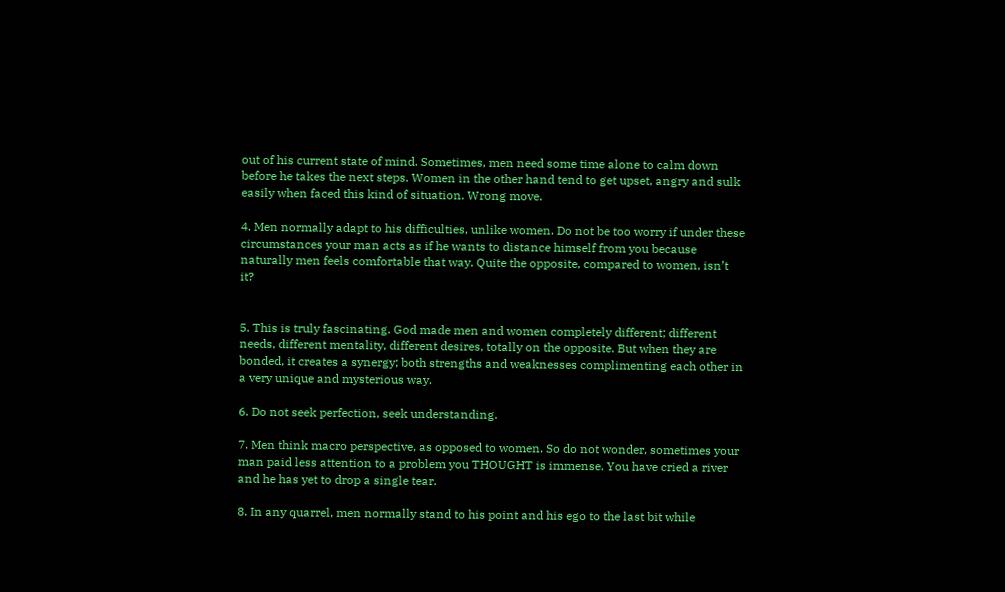out of his current state of mind. Sometimes, men need some time alone to calm down before he takes the next steps. Women in the other hand tend to get upset, angry and sulk easily when faced this kind of situation. Wrong move.

4. Men normally adapt to his difficulties, unlike women. Do not be too worry if under these circumstances your man acts as if he wants to distance himself from you because naturally men feels comfortable that way. Quite the opposite, compared to women, isn’t it?


5. This is truly fascinating. God made men and women completely different; different needs, different mentality, different desires, totally on the opposite. But when they are bonded, it creates a synergy; both strengths and weaknesses complimenting each other in a very unique and mysterious way.

6. Do not seek perfection, seek understanding.

7. Men think macro perspective, as opposed to women. So do not wonder, sometimes your man paid less attention to a problem you THOUGHT is immense. You have cried a river and he has yet to drop a single tear.

8. In any quarrel, men normally stand to his point and his ego to the last bit while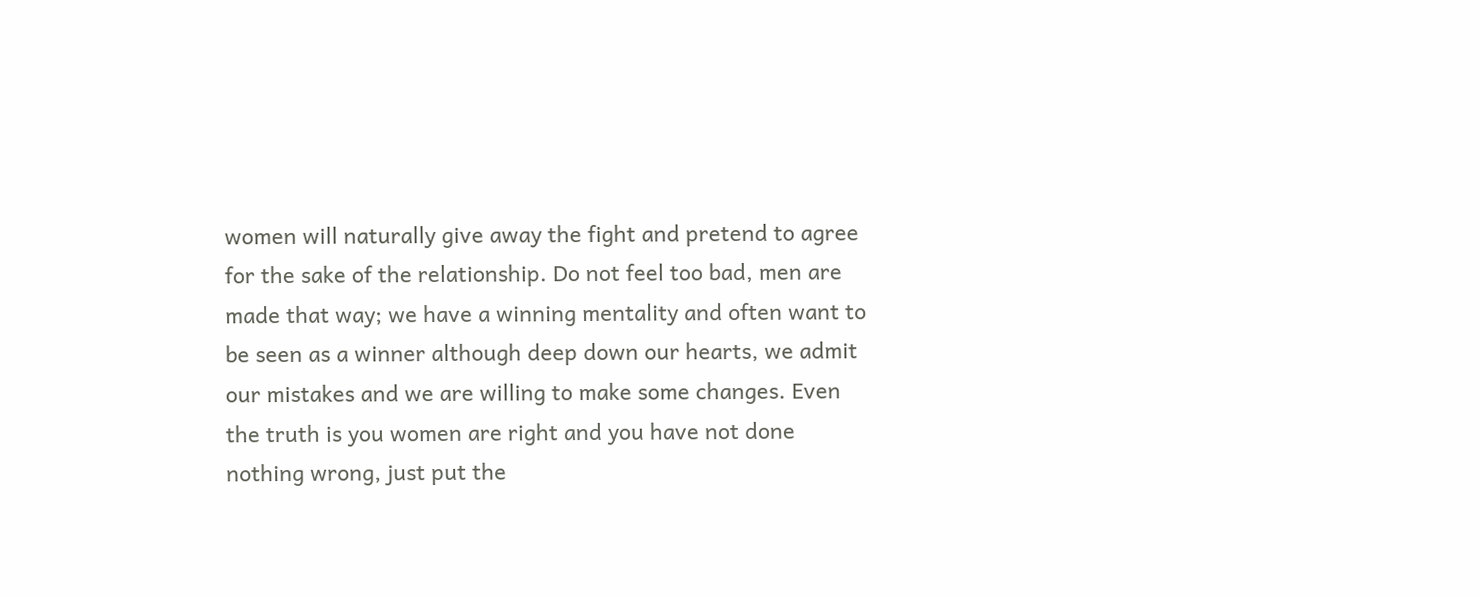women will naturally give away the fight and pretend to agree for the sake of the relationship. Do not feel too bad, men are made that way; we have a winning mentality and often want to be seen as a winner although deep down our hearts, we admit our mistakes and we are willing to make some changes. Even the truth is you women are right and you have not done nothing wrong, just put the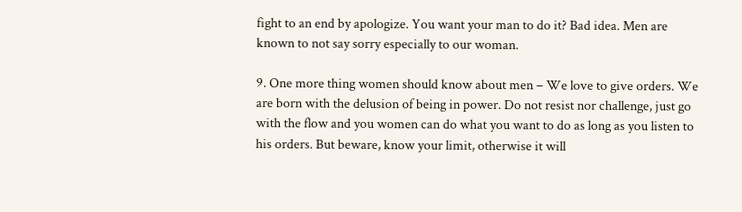fight to an end by apologize. You want your man to do it? Bad idea. Men are known to not say sorry especially to our woman.

9. One more thing women should know about men – We love to give orders. We are born with the delusion of being in power. Do not resist nor challenge, just go with the flow and you women can do what you want to do as long as you listen to his orders. But beware, know your limit, otherwise it will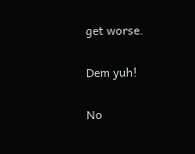get worse.

Dem yuh!

No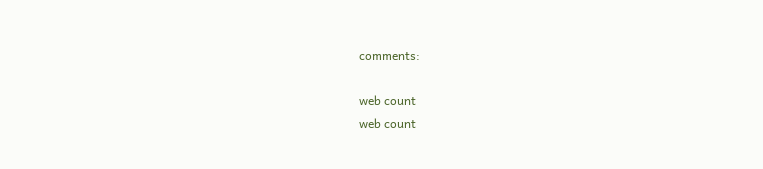comments:

web count
web count